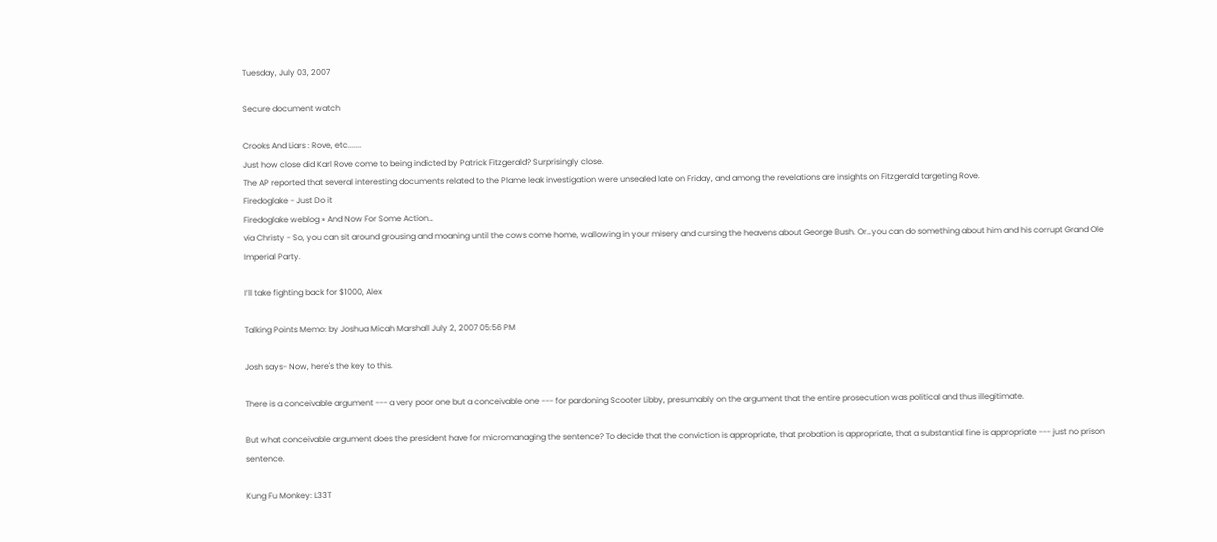Tuesday, July 03, 2007

Secure document watch

Crooks And Liars : Rove, etc.......
Just how close did Karl Rove come to being indicted by Patrick Fitzgerald? Surprisingly close.
The AP reported that several interesting documents related to the Plame leak investigation were unsealed late on Friday, and among the revelations are insights on Fitzgerald targeting Rove.
Firedoglake - Just Do it
Firedoglake weblog » And Now For Some Action…
via Christy - So, you can sit around grousing and moaning until the cows come home, wallowing in your misery and cursing the heavens about George Bush. Or…you can do something about him and his corrupt Grand Ole Imperial Party.

I’ll take fighting back for $1000, Alex

Talking Points Memo: by Joshua Micah Marshall July 2, 2007 05:56 PM

Josh says- Now, here's the key to this.

There is a conceivable argument --- a very poor one but a conceivable one --- for pardoning Scooter Libby, presumably on the argument that the entire prosecution was political and thus illegitimate.

But what conceivable argument does the president have for micromanaging the sentence? To decide that the conviction is appropriate, that probation is appropriate, that a substantial fine is appropriate --- just no prison sentence.

Kung Fu Monkey: L33T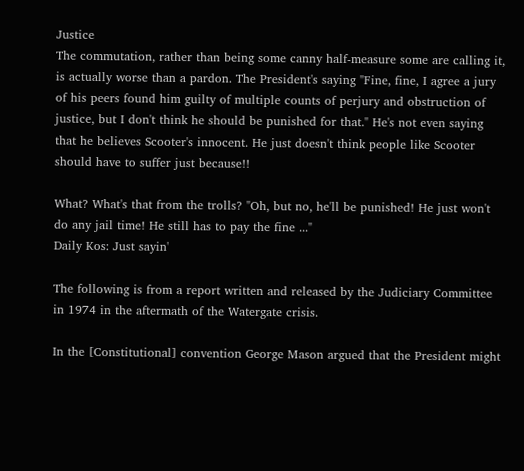Justice
The commutation, rather than being some canny half-measure some are calling it, is actually worse than a pardon. The President's saying "Fine, fine, I agree a jury of his peers found him guilty of multiple counts of perjury and obstruction of justice, but I don't think he should be punished for that." He's not even saying that he believes Scooter's innocent. He just doesn't think people like Scooter should have to suffer just because!!

What? What's that from the trolls? "Oh, but no, he'll be punished! He just won't do any jail time! He still has to pay the fine ..."
Daily Kos: Just sayin'

The following is from a report written and released by the Judiciary Committee in 1974 in the aftermath of the Watergate crisis.

In the [Constitutional] convention George Mason argued that the President might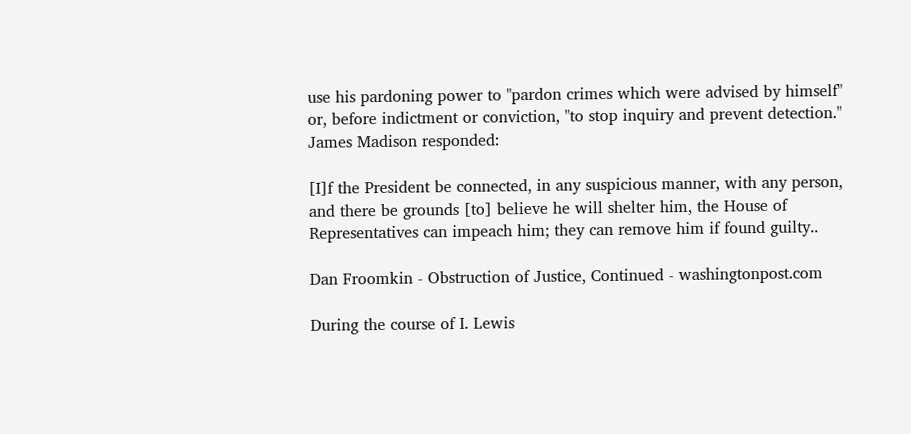use his pardoning power to "pardon crimes which were advised by himself" or, before indictment or conviction, "to stop inquiry and prevent detection." James Madison responded:

[I]f the President be connected, in any suspicious manner, with any person, and there be grounds [to] believe he will shelter him, the House of Representatives can impeach him; they can remove him if found guilty..

Dan Froomkin - Obstruction of Justice, Continued - washingtonpost.com

During the course of I. Lewis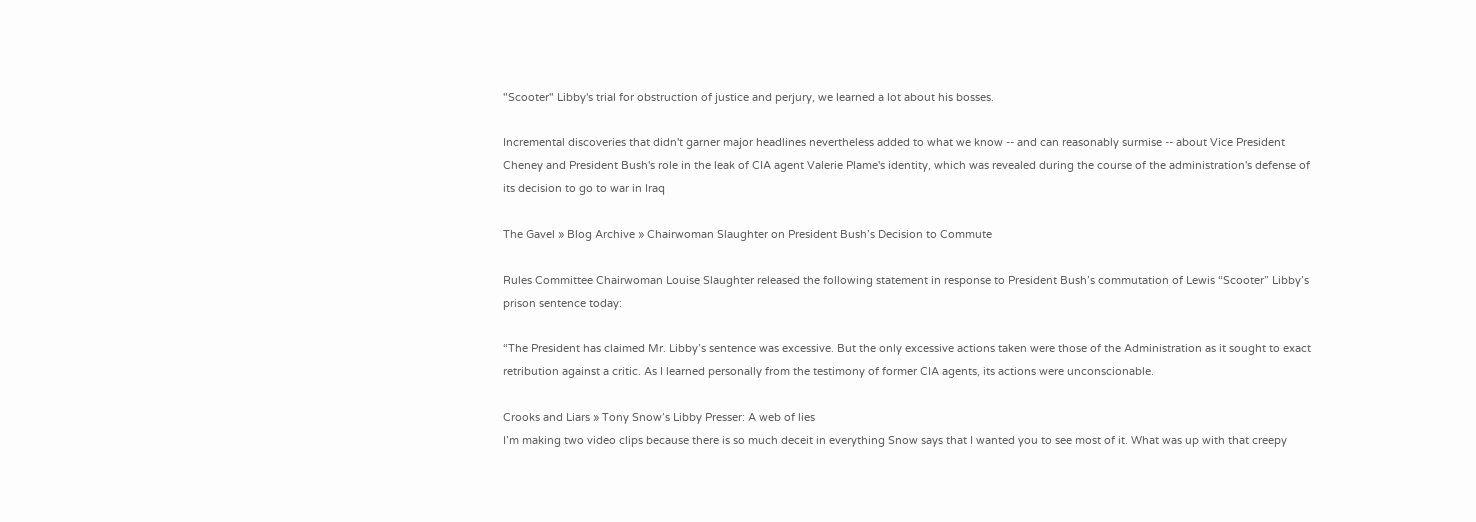"Scooter" Libby's trial for obstruction of justice and perjury, we learned a lot about his bosses.

Incremental discoveries that didn't garner major headlines nevertheless added to what we know -- and can reasonably surmise -- about Vice President Cheney and President Bush's role in the leak of CIA agent Valerie Plame's identity, which was revealed during the course of the administration's defense of its decision to go to war in Iraq

The Gavel » Blog Archive » Chairwoman Slaughter on President Bush’s Decision to Commute

Rules Committee Chairwoman Louise Slaughter released the following statement in response to President Bush’s commutation of Lewis “Scooter” Libby’s prison sentence today:

“The President has claimed Mr. Libby’s sentence was excessive. But the only excessive actions taken were those of the Administration as it sought to exact retribution against a critic. As I learned personally from the testimony of former CIA agents, its actions were unconscionable.

Crooks and Liars » Tony Snow’s Libby Presser: A web of lies
I’m making two video clips because there is so much deceit in everything Snow says that I wanted you to see most of it. What was up with that creepy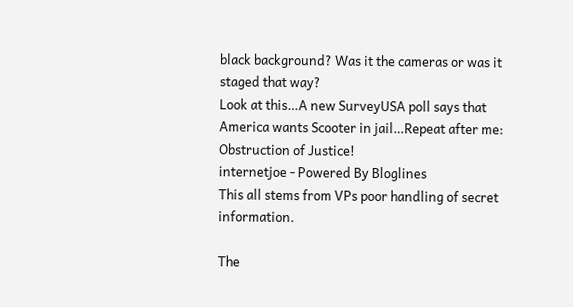black background? Was it the cameras or was it staged that way?
Look at this…A new SurveyUSA poll says that America wants Scooter in jail…Repeat after me: Obstruction of Justice!
internetjoe - Powered By Bloglines
This all stems from VPs poor handling of secret information.

The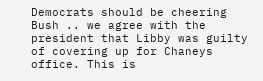Democrats should be cheering Bush .. we agree with the president that Libby was guilty of covering up for Chaneys office. This is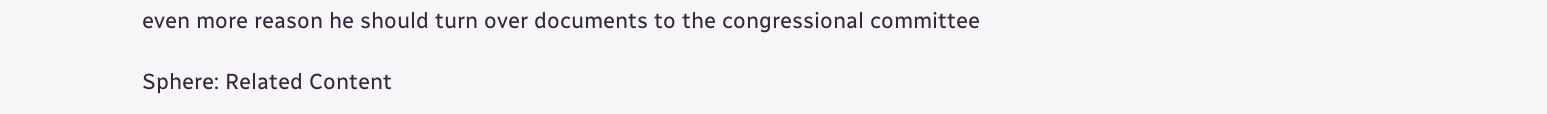even more reason he should turn over documents to the congressional committee

Sphere: Related Content